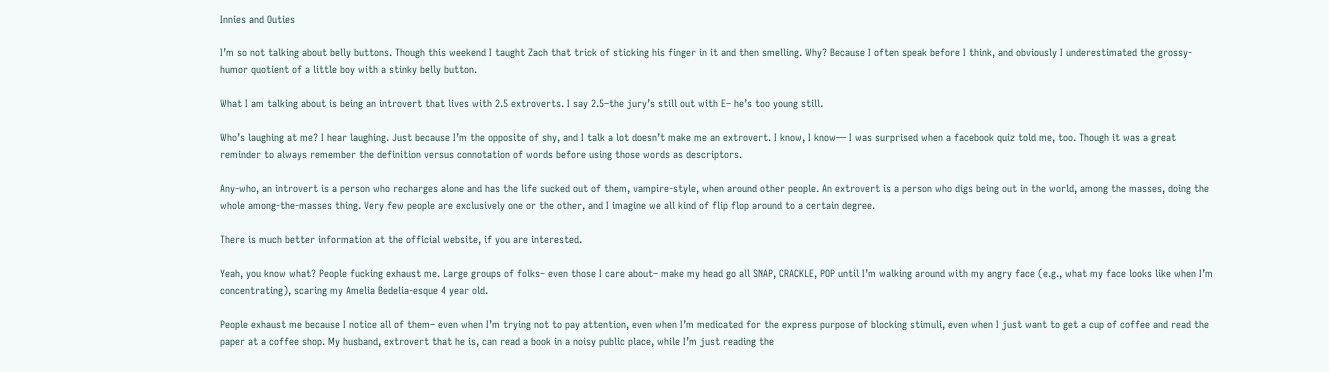Innies and Outies

I’m so not talking about belly buttons. Though this weekend I taught Zach that trick of sticking his finger in it and then smelling. Why? Because I often speak before I think, and obviously I underestimated the grossy-humor quotient of a little boy with a stinky belly button.

What I am talking about is being an introvert that lives with 2.5 extroverts. I say 2.5–the jury’s still out with E– he’s too young still.

Who’s laughing at me? I hear laughing. Just because I’m the opposite of shy, and I talk a lot doesn’t make me an extrovert. I know, I know— I was surprised when a facebook quiz told me, too. Though it was a great reminder to always remember the definition versus connotation of words before using those words as descriptors.

Any-who, an introvert is a person who recharges alone and has the life sucked out of them, vampire-style, when around other people. An extrovert is a person who digs being out in the world, among the masses, doing the whole among-the-masses thing. Very few people are exclusively one or the other, and I imagine we all kind of flip flop around to a certain degree.

There is much better information at the official website, if you are interested.

Yeah, you know what? People fucking exhaust me. Large groups of folks– even those I care about– make my head go all SNAP, CRACKLE, POP until I’m walking around with my angry face (e.g., what my face looks like when I’m concentrating), scaring my Amelia Bedelia-esque 4 year old.

People exhaust me because I notice all of them– even when I’m trying not to pay attention, even when I’m medicated for the express purpose of blocking stimuli, even when I just want to get a cup of coffee and read the paper at a coffee shop. My husband, extrovert that he is, can read a book in a noisy public place, while I’m just reading the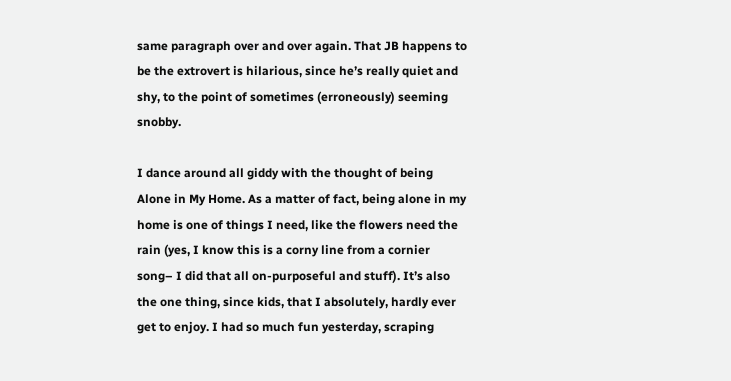same paragraph over and over again. That JB happens to be the extrovert is hilarious, since he’s really quiet and shy, to the point of sometimes (erroneously) seeming snobby.

I dance around all giddy with the thought of being Alone in My Home. As a matter of fact, being alone in my home is one of things I need, like the flowers need the rain (yes, I know this is a corny line from a cornier song– I did that all on-purposeful and stuff). It’s also the one thing, since kids, that I absolutely, hardly ever get to enjoy. I had so much fun yesterday, scraping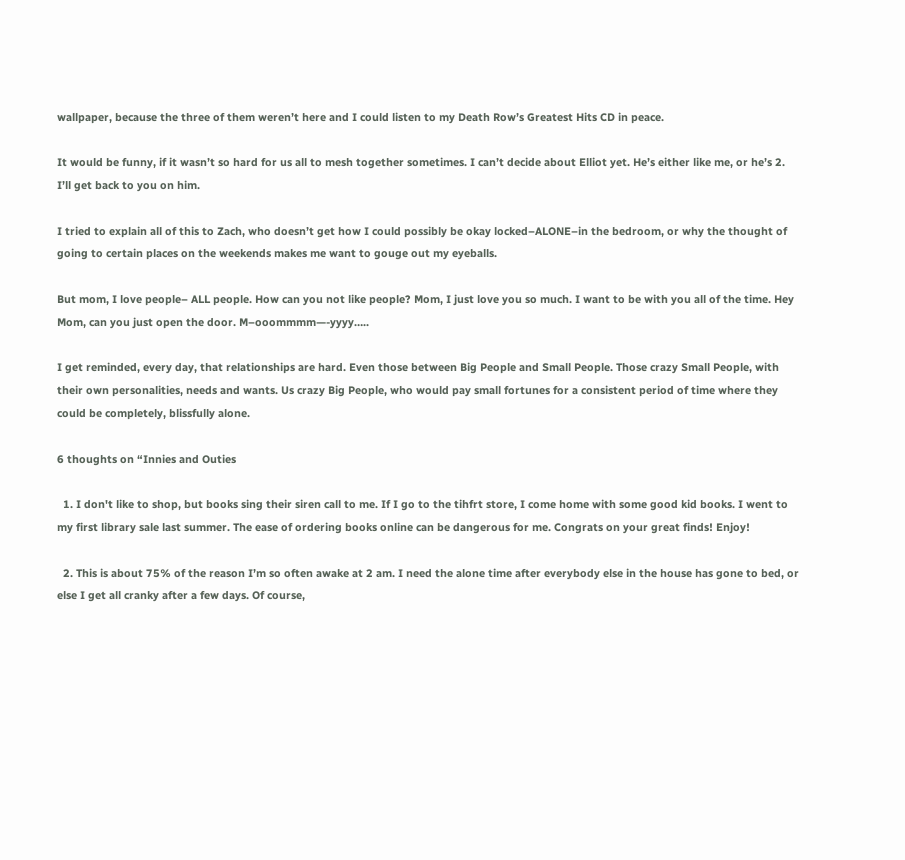wallpaper, because the three of them weren’t here and I could listen to my Death Row’s Greatest Hits CD in peace.

It would be funny, if it wasn’t so hard for us all to mesh together sometimes. I can’t decide about Elliot yet. He’s either like me, or he’s 2. I’ll get back to you on him.

I tried to explain all of this to Zach, who doesn’t get how I could possibly be okay locked–ALONE–in the bedroom, or why the thought of going to certain places on the weekends makes me want to gouge out my eyeballs.

But mom, I love people– ALL people. How can you not like people? Mom, I just love you so much. I want to be with you all of the time. Hey Mom, can you just open the door. M–ooommmm—-yyyy…..

I get reminded, every day, that relationships are hard. Even those between Big People and Small People. Those crazy Small People, with their own personalities, needs and wants. Us crazy Big People, who would pay small fortunes for a consistent period of time where they could be completely, blissfully alone.

6 thoughts on “Innies and Outies

  1. I don't like to shop, but books sing their siren call to me. If I go to the tihfrt store, I come home with some good kid books. I went to my first library sale last summer. The ease of ordering books online can be dangerous for me. Congrats on your great finds! Enjoy!

  2. This is about 75% of the reason I’m so often awake at 2 am. I need the alone time after everybody else in the house has gone to bed, or else I get all cranky after a few days. Of course,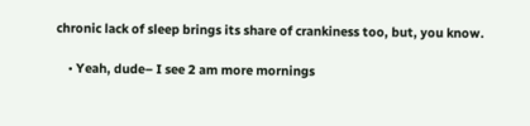chronic lack of sleep brings its share of crankiness too, but, you know.

    • Yeah, dude– I see 2 am more mornings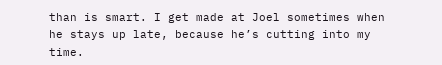than is smart. I get made at Joel sometimes when he stays up late, because he’s cutting into my time.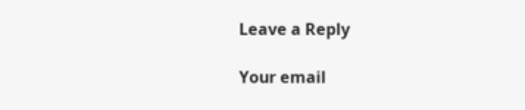Leave a Reply

Your email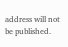address will not be published.